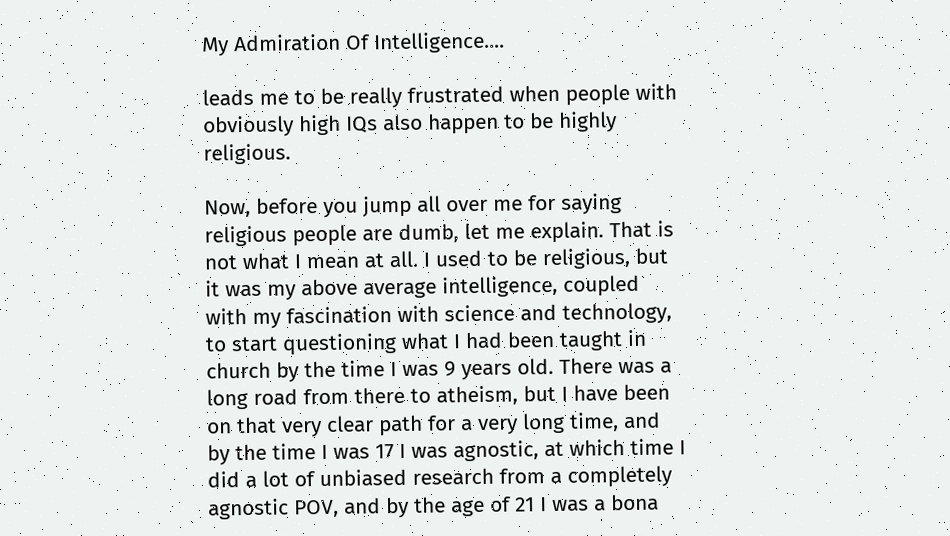My Admiration Of Intelligence....

leads me to be really frustrated when people with obviously high IQs also happen to be highly religious.

Now, before you jump all over me for saying religious people are dumb, let me explain. That is not what I mean at all. I used to be religious, but it was my above average intelligence, coupled with my fascination with science and technology, to start questioning what I had been taught in church by the time I was 9 years old. There was a long road from there to atheism, but I have been on that very clear path for a very long time, and by the time I was 17 I was agnostic, at which time I did a lot of unbiased research from a completely agnostic POV, and by the age of 21 I was a bona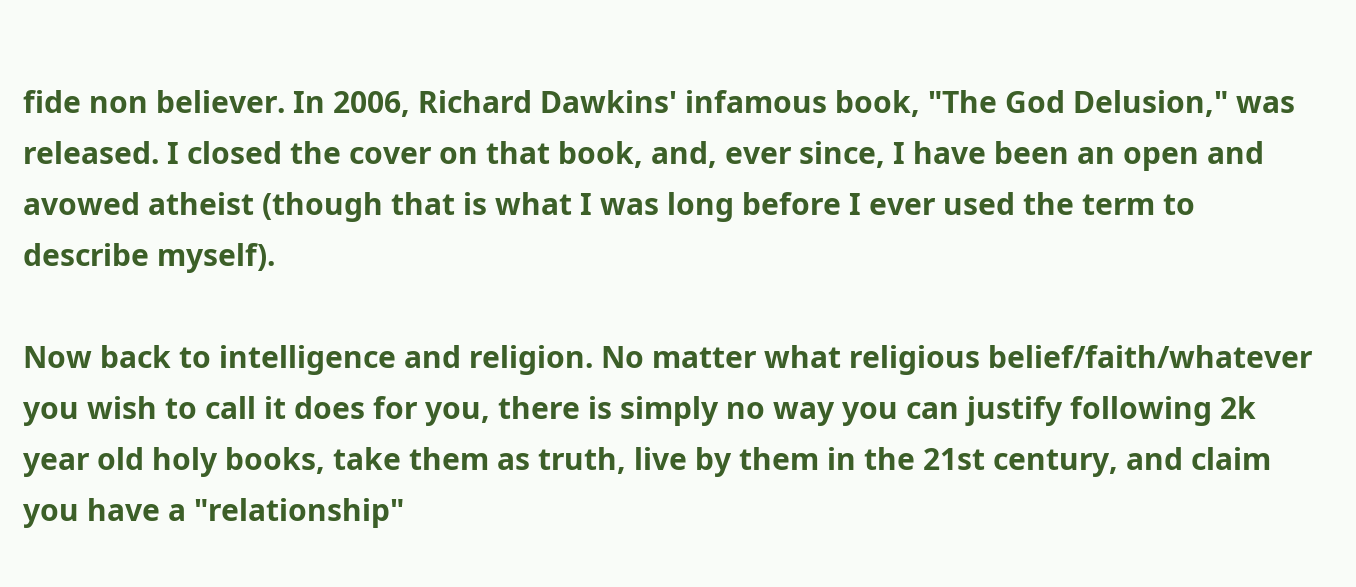fide non believer. In 2006, Richard Dawkins' infamous book, "The God Delusion," was released. I closed the cover on that book, and, ever since, I have been an open and avowed atheist (though that is what I was long before I ever used the term to describe myself).

Now back to intelligence and religion. No matter what religious belief/faith/whatever you wish to call it does for you, there is simply no way you can justify following 2k year old holy books, take them as truth, live by them in the 21st century, and claim you have a "relationship"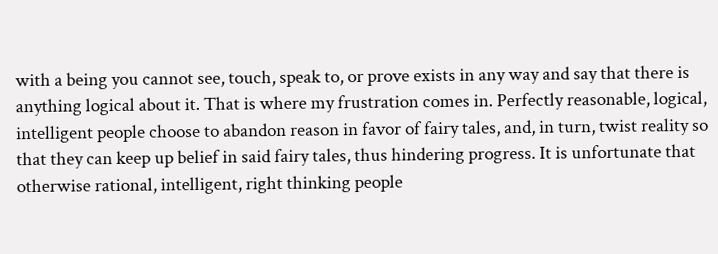with a being you cannot see, touch, speak to, or prove exists in any way and say that there is anything logical about it. That is where my frustration comes in. Perfectly reasonable, logical, intelligent people choose to abandon reason in favor of fairy tales, and, in turn, twist reality so that they can keep up belief in said fairy tales, thus hindering progress. It is unfortunate that otherwise rational, intelligent, right thinking people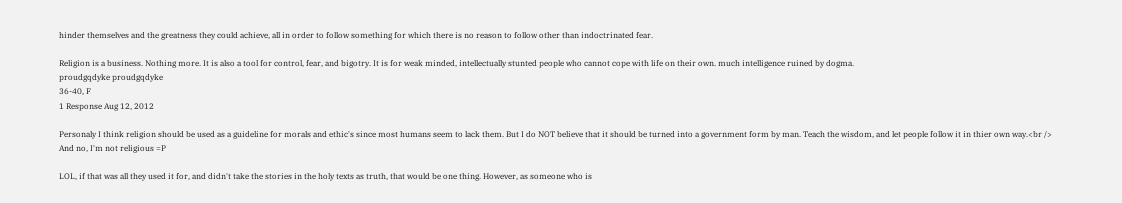hinder themselves and the greatness they could achieve, all in order to follow something for which there is no reason to follow other than indoctrinated fear.

Religion is a business. Nothing more. It is also a tool for control, fear, and bigotry. It is for weak minded, intellectually stunted people who cannot cope with life on their own. much intelligence ruined by dogma.
proudgqdyke proudgqdyke
36-40, F
1 Response Aug 12, 2012

Personaly I think religion should be used as a guideline for morals and ethic's since most humans seem to lack them. But I do NOT believe that it should be turned into a government form by man. Teach the wisdom, and let people follow it in thier own way.<br />
And no, I'm not religious =P

LOL, if that was all they used it for, and didn't take the stories in the holy texts as truth, that would be one thing. However, as someone who is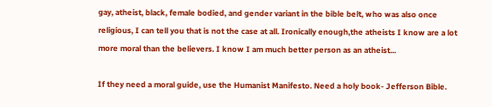gay, atheist, black, female bodied, and gender variant in the bible belt, who was also once religious, I can tell you that is not the case at all. Ironically enough,the atheists I know are a lot more moral than the believers. I know I am much better person as an atheist...

If they need a moral guide, use the Humanist Manifesto. Need a holy book- Jefferson Bible.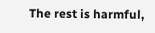The rest is harmful,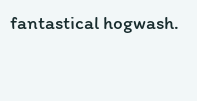fantastical hogwash.